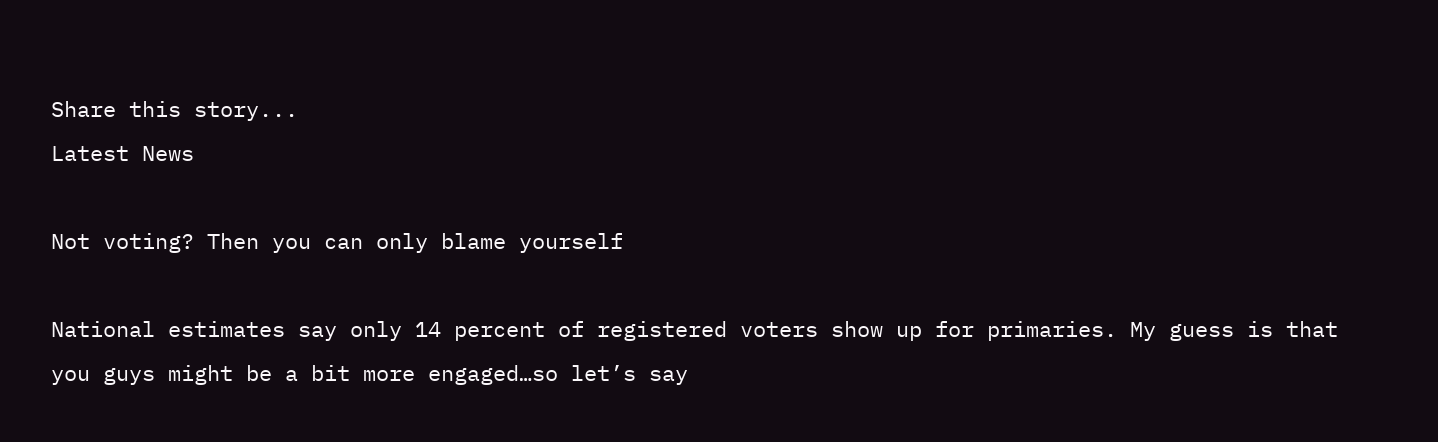Share this story...
Latest News

Not voting? Then you can only blame yourself

National estimates say only 14 percent of registered voters show up for primaries. My guess is that you guys might be a bit more engaged…so let’s say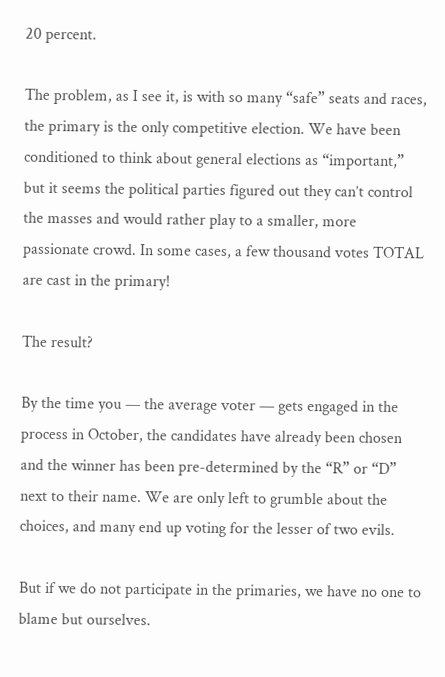20 percent.

The problem, as I see it, is with so many “safe” seats and races, the primary is the only competitive election. We have been conditioned to think about general elections as “important,” but it seems the political parties figured out they can’t control the masses and would rather play to a smaller, more passionate crowd. In some cases, a few thousand votes TOTAL are cast in the primary!

The result?

By the time you — the average voter — gets engaged in the process in October, the candidates have already been chosen and the winner has been pre-determined by the “R” or “D” next to their name. We are only left to grumble about the choices, and many end up voting for the lesser of two evils.

But if we do not participate in the primaries, we have no one to blame but ourselves.